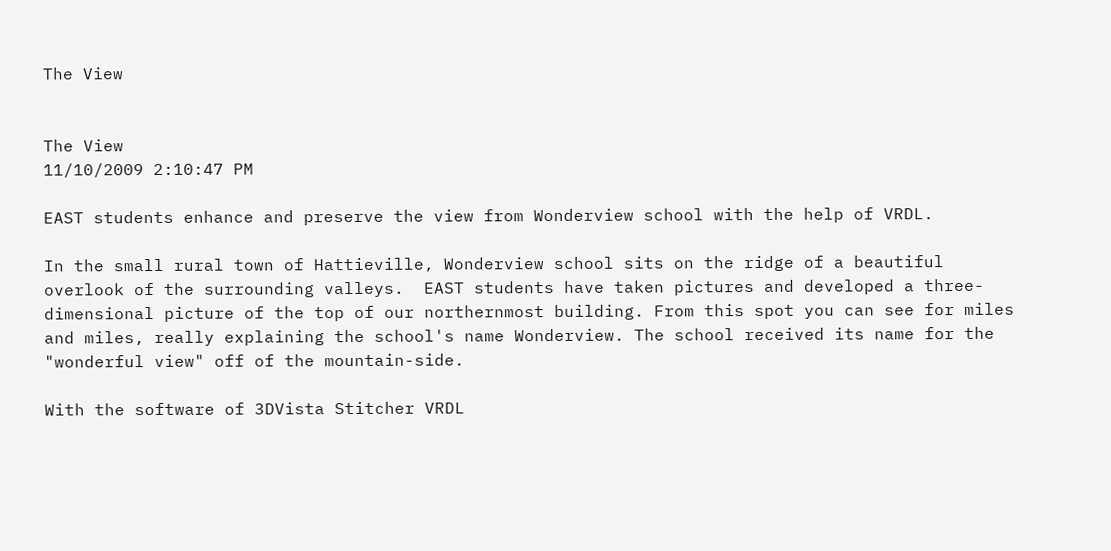The View


The View
11/10/2009 2:10:47 PM

EAST students enhance and preserve the view from Wonderview school with the help of VRDL.

In the small rural town of Hattieville, Wonderview school sits on the ridge of a beautiful overlook of the surrounding valleys.  EAST students have taken pictures and developed a three-dimensional picture of the top of our northernmost building. From this spot you can see for miles and miles, really explaining the school's name Wonderview. The school received its name for the "wonderful view" off of the mountain-side.

With the software of 3DVista Stitcher VRDL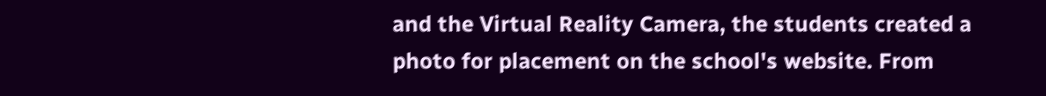and the Virtual Reality Camera, the students created a photo for placement on the school's website. From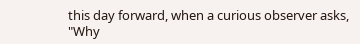this day forward, when a curious observer asks, "Why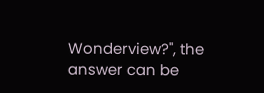Wonderview?", the answer can be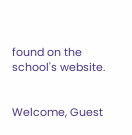found on the school's website.


Welcome, Guest